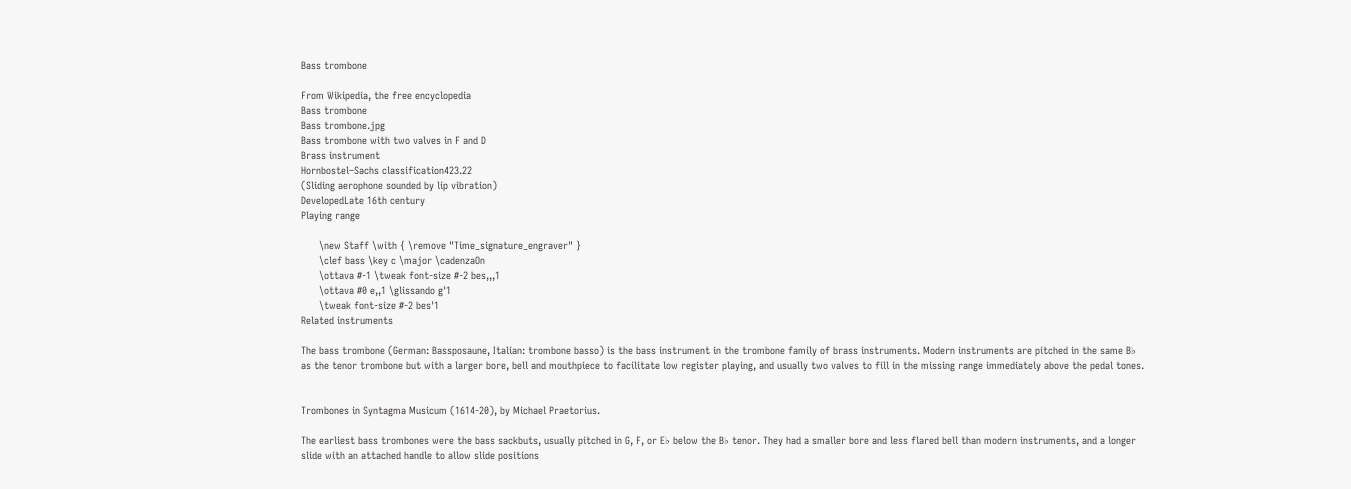Bass trombone

From Wikipedia, the free encyclopedia
Bass trombone
Bass trombone.jpg
Bass trombone with two valves in F and D
Brass instrument
Hornbostel–Sachs classification423.22
(Sliding aerophone sounded by lip vibration)
DevelopedLate 16th century
Playing range

      \new Staff \with { \remove "Time_signature_engraver" }
      \clef bass \key c \major \cadenzaOn
      \ottava #-1 \tweak font-size #-2 bes,,,1
      \ottava #0 e,,1 \glissando g'1
      \tweak font-size #-2 bes'1
Related instruments

The bass trombone (German: Bassposaune, Italian: trombone basso) is the bass instrument in the trombone family of brass instruments. Modern instruments are pitched in the same B♭ as the tenor trombone but with a larger bore, bell and mouthpiece to facilitate low register playing, and usually two valves to fill in the missing range immediately above the pedal tones.


Trombones in Syntagma Musicum (1614-20), by Michael Praetorius.

The earliest bass trombones were the bass sackbuts, usually pitched in G, F, or E♭ below the B♭ tenor. They had a smaller bore and less flared bell than modern instruments, and a longer slide with an attached handle to allow slide positions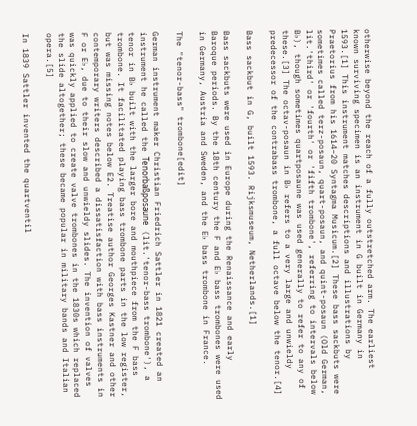otherwise beyond the reach of a fully outstretched arm. The earliest known surviving specimen is an instrument in G built in Germany in 1593.[1] This instrument matches descriptions and illustrations by Praetorius from his 1614–20 Syntagma Musicum.[2] These bass sackbuts were sometimes called terz-posaun, quart-posaun, and quint-posaun (Old German, lit.'third' or 'fourth' or 'fifth trombone', referring to intervals below B♭), though sometimes quartposaune was used generally to refer to any of these.[3] The octav-posaun in B♭ refers to a very large and unwieldy predecessor of the contrabass trombone, a full octave below the tenor.[4]

Bass sackbut in G, built 1593. Rijksmuseum, Netherlands.[1]

Bass sackbuts were used in Europe during the Renaissance and early Baroque periods. By the 18th century the F and E♭ bass trombones were used in Germany, Austria and Sweden, and the E♭ bass trombone in France.

The "tenor-bass" trombone[edit]

German instrument maker Christian Friedrich Sattler in 1821 created an instrument he called the Tenorbaßposaune (lit.'tenor-bass trombone'), a tenor in B♭ built with the larger bore and mouthpiece from the F bass trombone. It facilitated playing bass trombone parts in the low register, but was missing notes below E2. Treatise author Georges Kastner and other contemporary writers described a dissatisfaction with bass instruments in F or E♭, due to their slow and unwieldy slides. The invention of valves was quickly applied to create valve trombones in the 1830s which replaced the slide altogether; these became popular in military bands and Italian opera.[5]

In 1839 Sattler invented the quartventil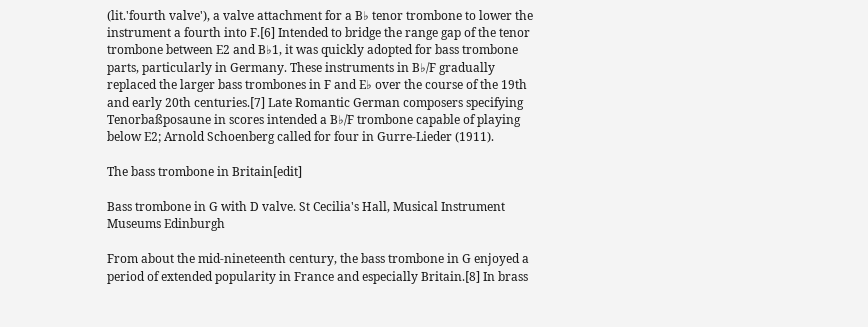(lit.'fourth valve'), a valve attachment for a B♭ tenor trombone to lower the instrument a fourth into F.[6] Intended to bridge the range gap of the tenor trombone between E2 and B♭1, it was quickly adopted for bass trombone parts, particularly in Germany. These instruments in B♭/F gradually replaced the larger bass trombones in F and E♭ over the course of the 19th and early 20th centuries.[7] Late Romantic German composers specifying Tenorbaßposaune in scores intended a B♭/F trombone capable of playing below E2; Arnold Schoenberg called for four in Gurre-Lieder (1911).

The bass trombone in Britain[edit]

Bass trombone in G with D valve. St Cecilia's Hall, Musical Instrument Museums Edinburgh

From about the mid-nineteenth century, the bass trombone in G enjoyed a period of extended popularity in France and especially Britain.[8] In brass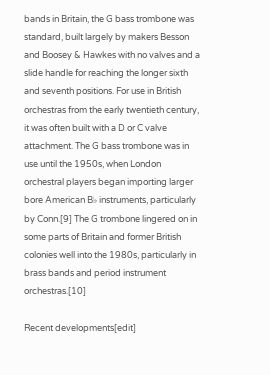bands in Britain, the G bass trombone was standard, built largely by makers Besson and Boosey & Hawkes with no valves and a slide handle for reaching the longer sixth and seventh positions. For use in British orchestras from the early twentieth century, it was often built with a D or C valve attachment. The G bass trombone was in use until the 1950s, when London orchestral players began importing larger bore American B♭ instruments, particularly by Conn.[9] The G trombone lingered on in some parts of Britain and former British colonies well into the 1980s, particularly in brass bands and period instrument orchestras.[10]

Recent developments[edit]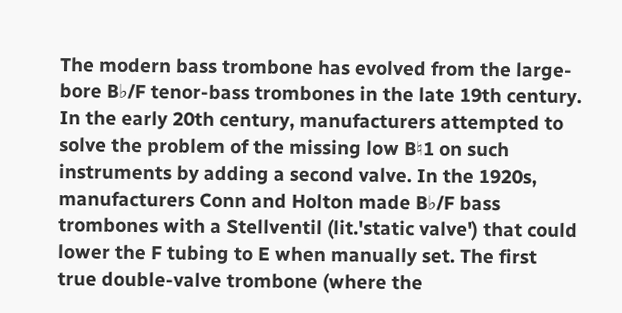The modern bass trombone has evolved from the large-bore B♭/F tenor-bass trombones in the late 19th century. In the early 20th century, manufacturers attempted to solve the problem of the missing low B♮1 on such instruments by adding a second valve. In the 1920s, manufacturers Conn and Holton made B♭/F bass trombones with a Stellventil (lit.'static valve') that could lower the F tubing to E when manually set. The first true double-valve trombone (where the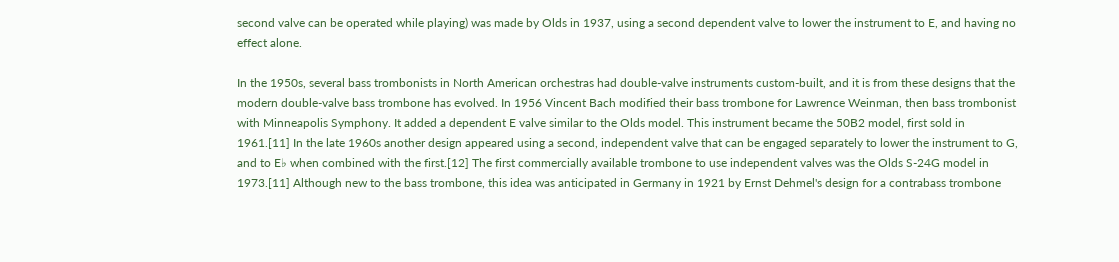second valve can be operated while playing) was made by Olds in 1937, using a second dependent valve to lower the instrument to E, and having no effect alone.

In the 1950s, several bass trombonists in North American orchestras had double-valve instruments custom-built, and it is from these designs that the modern double-valve bass trombone has evolved. In 1956 Vincent Bach modified their bass trombone for Lawrence Weinman, then bass trombonist with Minneapolis Symphony. It added a dependent E valve similar to the Olds model. This instrument became the 50B2 model, first sold in 1961.[11] In the late 1960s another design appeared using a second, independent valve that can be engaged separately to lower the instrument to G, and to E♭ when combined with the first.[12] The first commercially available trombone to use independent valves was the Olds S-24G model in 1973.[11] Although new to the bass trombone, this idea was anticipated in Germany in 1921 by Ernst Dehmel's design for a contrabass trombone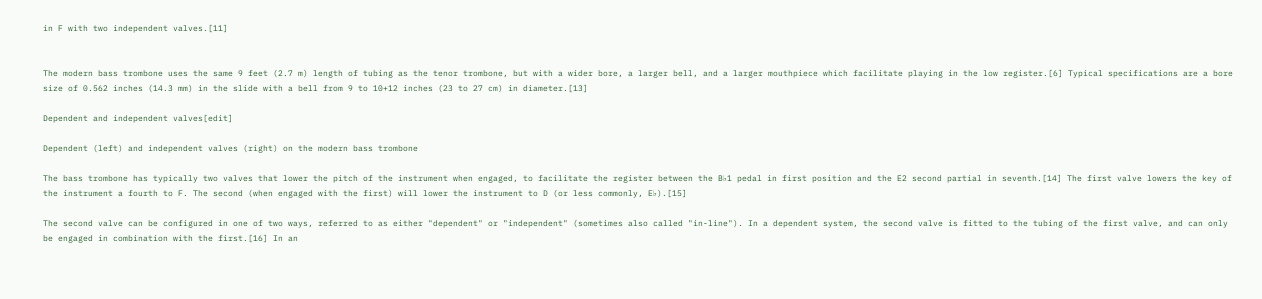in F with two independent valves.[11]


The modern bass trombone uses the same 9 feet (2.7 m) length of tubing as the tenor trombone, but with a wider bore, a larger bell, and a larger mouthpiece which facilitate playing in the low register.[6] Typical specifications are a bore size of 0.562 inches (14.3 mm) in the slide with a bell from 9 to 10+12 inches (23 to 27 cm) in diameter.[13]

Dependent and independent valves[edit]

Dependent (left) and independent valves (right) on the modern bass trombone

The bass trombone has typically two valves that lower the pitch of the instrument when engaged, to facilitate the register between the B♭1 pedal in first position and the E2 second partial in seventh.[14] The first valve lowers the key of the instrument a fourth to F. The second (when engaged with the first) will lower the instrument to D (or less commonly, E♭).[15]

The second valve can be configured in one of two ways, referred to as either "dependent" or "independent" (sometimes also called "in-line"). In a dependent system, the second valve is fitted to the tubing of the first valve, and can only be engaged in combination with the first.[16] In an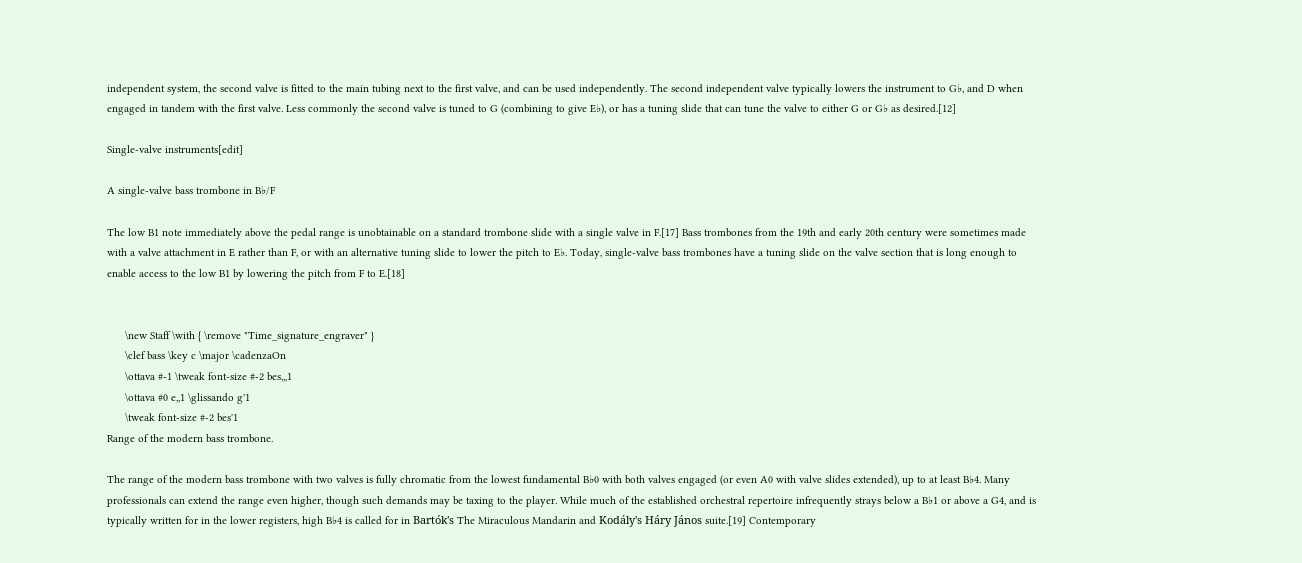independent system, the second valve is fitted to the main tubing next to the first valve, and can be used independently. The second independent valve typically lowers the instrument to G♭, and D when engaged in tandem with the first valve. Less commonly the second valve is tuned to G (combining to give E♭), or has a tuning slide that can tune the valve to either G or G♭ as desired.[12]

Single-valve instruments[edit]

A single-valve bass trombone in B♭/F

The low B1 note immediately above the pedal range is unobtainable on a standard trombone slide with a single valve in F.[17] Bass trombones from the 19th and early 20th century were sometimes made with a valve attachment in E rather than F, or with an alternative tuning slide to lower the pitch to E♭. Today, single-valve bass trombones have a tuning slide on the valve section that is long enough to enable access to the low B1 by lowering the pitch from F to E.[18]


      \new Staff \with { \remove "Time_signature_engraver" }
      \clef bass \key c \major \cadenzaOn
      \ottava #-1 \tweak font-size #-2 bes,,,1
      \ottava #0 e,,1 \glissando g'1
      \tweak font-size #-2 bes'1
Range of the modern bass trombone.

The range of the modern bass trombone with two valves is fully chromatic from the lowest fundamental B♭0 with both valves engaged (or even A0 with valve slides extended), up to at least B♭4. Many professionals can extend the range even higher, though such demands may be taxing to the player. While much of the established orchestral repertoire infrequently strays below a B♭1 or above a G4, and is typically written for in the lower registers, high B♭4 is called for in Bartók's The Miraculous Mandarin and Kodály's Háry János suite.[19] Contemporary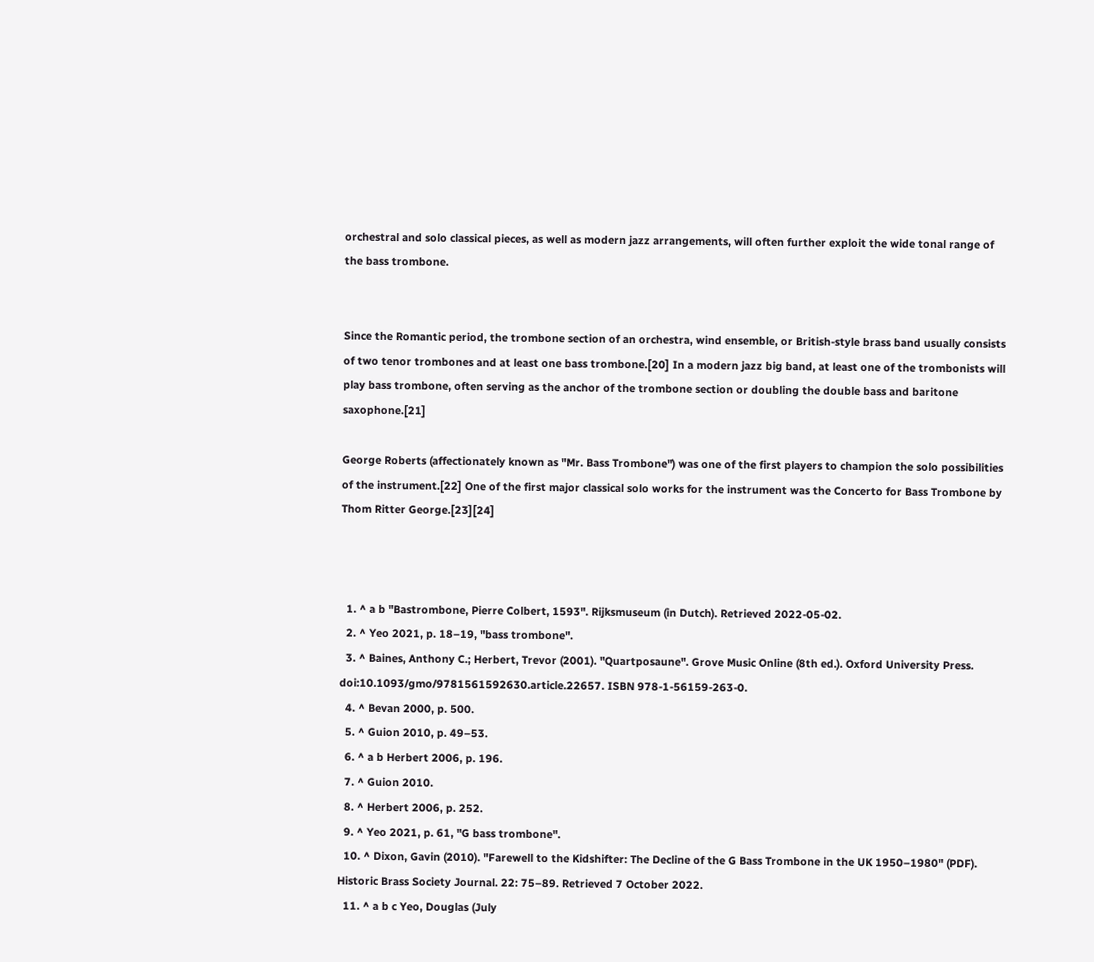orchestral and solo classical pieces, as well as modern jazz arrangements, will often further exploit the wide tonal range of the bass trombone.


Since the Romantic period, the trombone section of an orchestra, wind ensemble, or British-style brass band usually consists of two tenor trombones and at least one bass trombone.[20] In a modern jazz big band, at least one of the trombonists will play bass trombone, often serving as the anchor of the trombone section or doubling the double bass and baritone saxophone.[21]

George Roberts (affectionately known as "Mr. Bass Trombone") was one of the first players to champion the solo possibilities of the instrument.[22] One of the first major classical solo works for the instrument was the Concerto for Bass Trombone by Thom Ritter George.[23][24]



  1. ^ a b "Bastrombone, Pierre Colbert, 1593". Rijksmuseum (in Dutch). Retrieved 2022-05-02.
  2. ^ Yeo 2021, p. 18–19, "bass trombone".
  3. ^ Baines, Anthony C.; Herbert, Trevor (2001). "Quartposaune". Grove Music Online (8th ed.). Oxford University Press. doi:10.1093/gmo/9781561592630.article.22657. ISBN 978-1-56159-263-0.
  4. ^ Bevan 2000, p. 500.
  5. ^ Guion 2010, p. 49–53.
  6. ^ a b Herbert 2006, p. 196.
  7. ^ Guion 2010.
  8. ^ Herbert 2006, p. 252.
  9. ^ Yeo 2021, p. 61, "G bass trombone".
  10. ^ Dixon, Gavin (2010). "Farewell to the Kidshifter: The Decline of the G Bass Trombone in the UK 1950–1980" (PDF). Historic Brass Society Journal. 22: 75–89. Retrieved 7 October 2022.
  11. ^ a b c Yeo, Douglas (July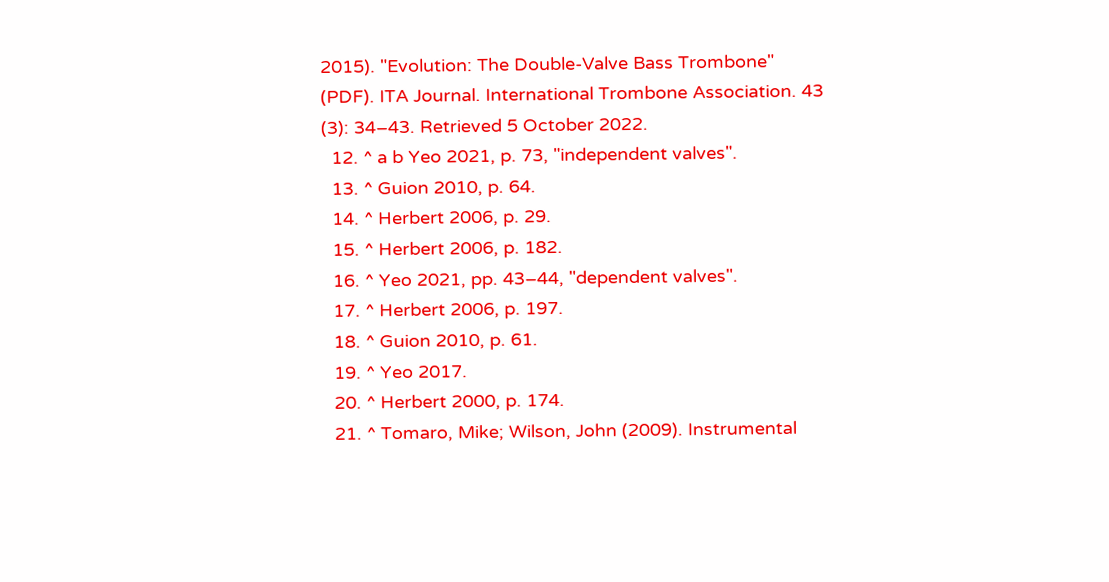2015). "Evolution: The Double-Valve Bass Trombone" (PDF). ITA Journal. International Trombone Association. 43 (3): 34–43. Retrieved 5 October 2022.
  12. ^ a b Yeo 2021, p. 73, "independent valves".
  13. ^ Guion 2010, p. 64.
  14. ^ Herbert 2006, p. 29.
  15. ^ Herbert 2006, p. 182.
  16. ^ Yeo 2021, pp. 43–44, "dependent valves".
  17. ^ Herbert 2006, p. 197.
  18. ^ Guion 2010, p. 61.
  19. ^ Yeo 2017.
  20. ^ Herbert 2000, p. 174.
  21. ^ Tomaro, Mike; Wilson, John (2009). Instrumental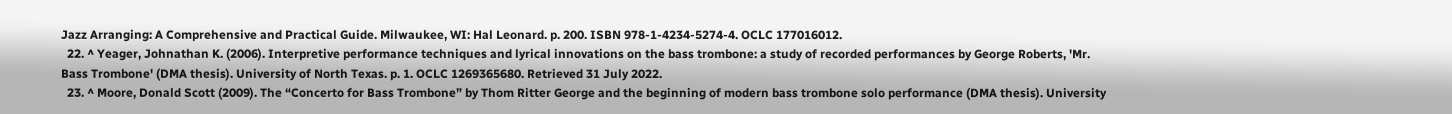Jazz Arranging: A Comprehensive and Practical Guide. Milwaukee, WI: Hal Leonard. p. 200. ISBN 978-1-4234-5274-4. OCLC 177016012.
  22. ^ Yeager, Johnathan K. (2006). Interpretive performance techniques and lyrical innovations on the bass trombone: a study of recorded performances by George Roberts, 'Mr. Bass Trombone' (DMA thesis). University of North Texas. p. 1. OCLC 1269365680. Retrieved 31 July 2022.
  23. ^ Moore, Donald Scott (2009). The “Concerto for Bass Trombone” by Thom Ritter George and the beginning of modern bass trombone solo performance (DMA thesis). University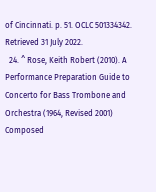of Cincinnati. p. 51. OCLC 501334342. Retrieved 31 July 2022.
  24. ^ Rose, Keith Robert (2010). A Performance Preparation Guide to Concerto for Bass Trombone and Orchestra (1964, Revised 2001) Composed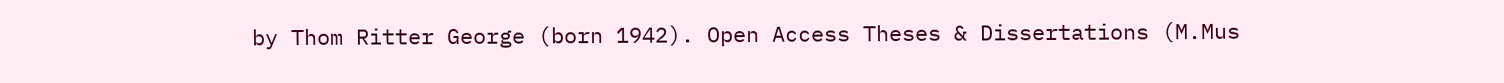by Thom Ritter George (born 1942). Open Access Theses & Dissertations (M.Mus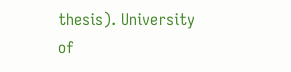thesis). University of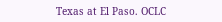Texas at El Paso. OCLC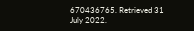670436765. Retrieved 31 July 2022.